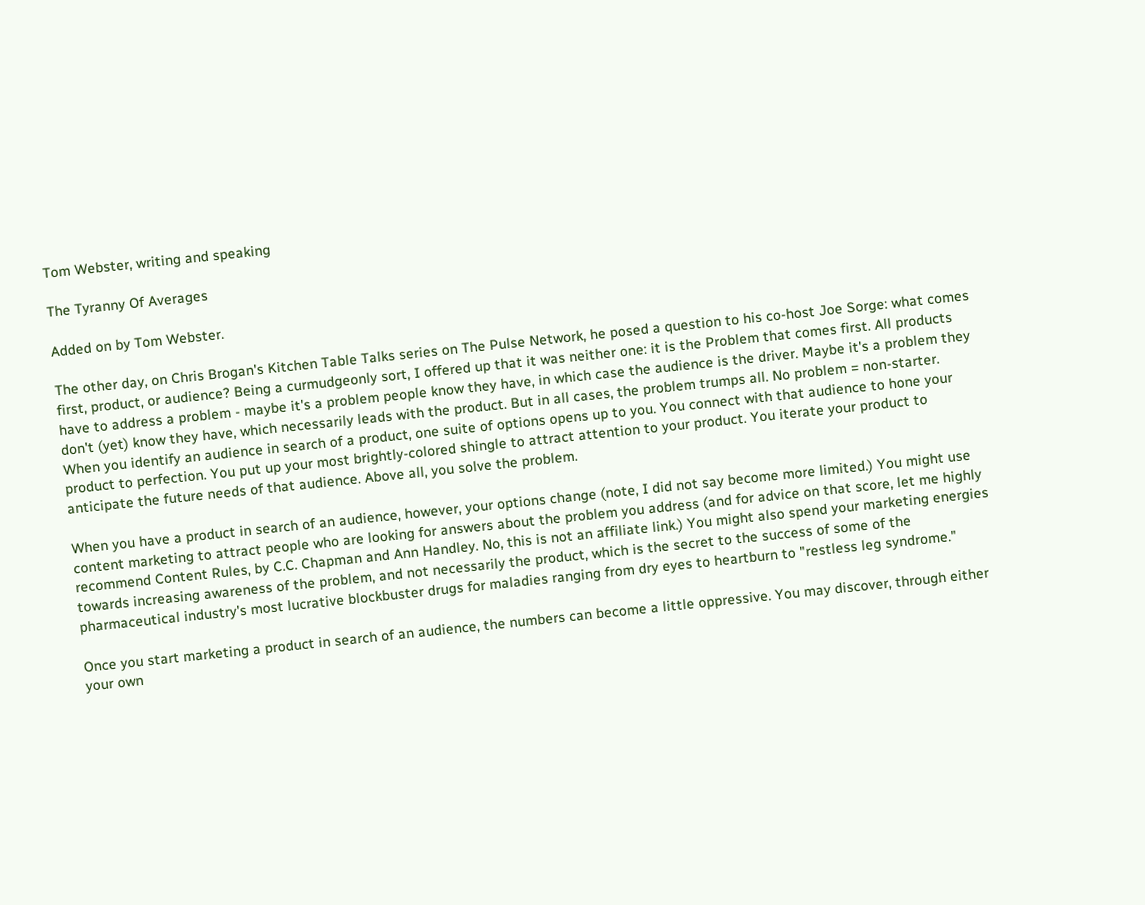Tom Webster, writing and speaking

The Tyranny Of Averages

Added on by Tom Webster.

The other day, on Chris Brogan's Kitchen Table Talks series on The Pulse Network, he posed a question to his co-host Joe Sorge: what comes first, product, or audience? Being a curmudgeonly sort, I offered up that it was neither one: it is the Problem that comes first. All products have to address a problem - maybe it's a problem people know they have, in which case the audience is the driver. Maybe it's a problem they don't (yet) know they have, which necessarily leads with the product. But in all cases, the problem trumps all. No problem = non-starter. When you identify an audience in search of a product, one suite of options opens up to you. You connect with that audience to hone your product to perfection. You put up your most brightly-colored shingle to attract attention to your product. You iterate your product to anticipate the future needs of that audience. Above all, you solve the problem.

When you have a product in search of an audience, however, your options change (note, I did not say become more limited.) You might use content marketing to attract people who are looking for answers about the problem you address (and for advice on that score, let me highly recommend Content Rules, by C.C. Chapman and Ann Handley. No, this is not an affiliate link.) You might also spend your marketing energies towards increasing awareness of the problem, and not necessarily the product, which is the secret to the success of some of the pharmaceutical industry's most lucrative blockbuster drugs for maladies ranging from dry eyes to heartburn to "restless leg syndrome."

Once you start marketing a product in search of an audience, the numbers can become a little oppressive. You may discover, through either your own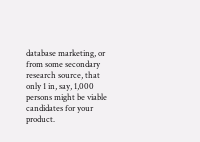database marketing, or from some secondary research source, that only 1 in, say, 1,000 persons might be viable candidates for your product.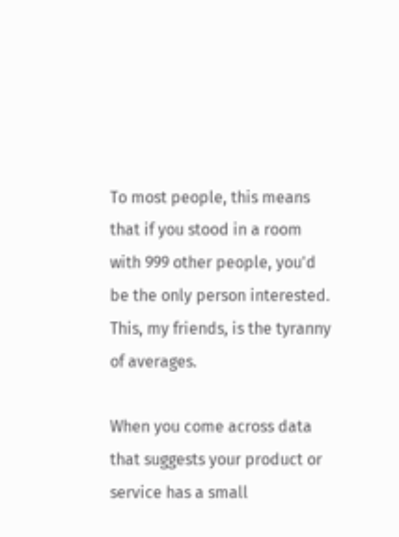To most people, this means that if you stood in a room with 999 other people, you'd be the only person interested. This, my friends, is the tyranny of averages.

When you come across data that suggests your product or service has a small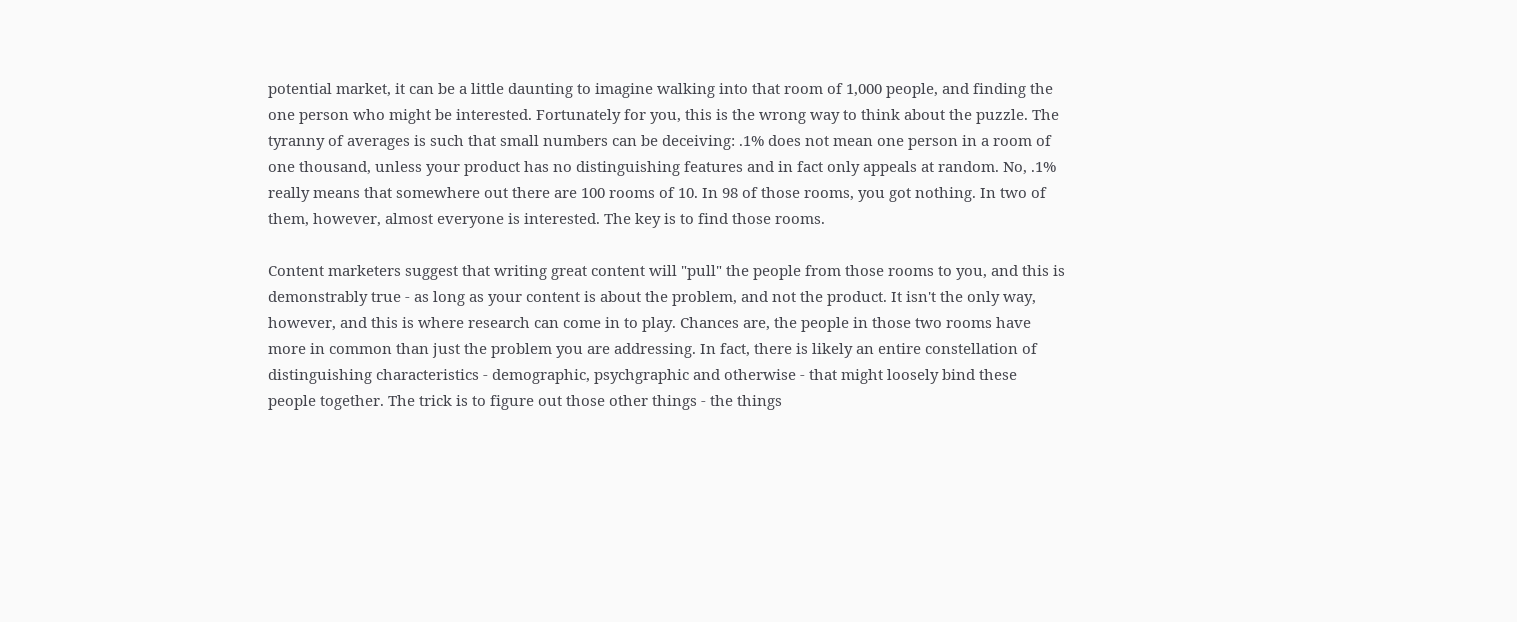potential market, it can be a little daunting to imagine walking into that room of 1,000 people, and finding the one person who might be interested. Fortunately for you, this is the wrong way to think about the puzzle. The tyranny of averages is such that small numbers can be deceiving: .1% does not mean one person in a room of one thousand, unless your product has no distinguishing features and in fact only appeals at random. No, .1% really means that somewhere out there are 100 rooms of 10. In 98 of those rooms, you got nothing. In two of them, however, almost everyone is interested. The key is to find those rooms.

Content marketers suggest that writing great content will "pull" the people from those rooms to you, and this is demonstrably true - as long as your content is about the problem, and not the product. It isn't the only way, however, and this is where research can come in to play. Chances are, the people in those two rooms have more in common than just the problem you are addressing. In fact, there is likely an entire constellation of distinguishing characteristics - demographic, psychgraphic and otherwise - that might loosely bind these people together. The trick is to figure out those other things - the things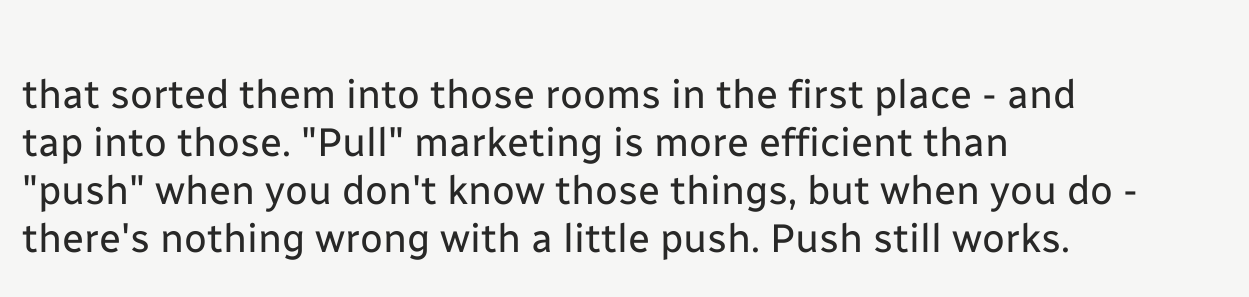that sorted them into those rooms in the first place - and tap into those. "Pull" marketing is more efficient than "push" when you don't know those things, but when you do - there's nothing wrong with a little push. Push still works.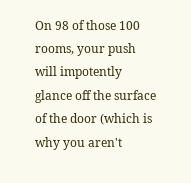On 98 of those 100 rooms, your push will impotently glance off the surface of the door (which is why you aren't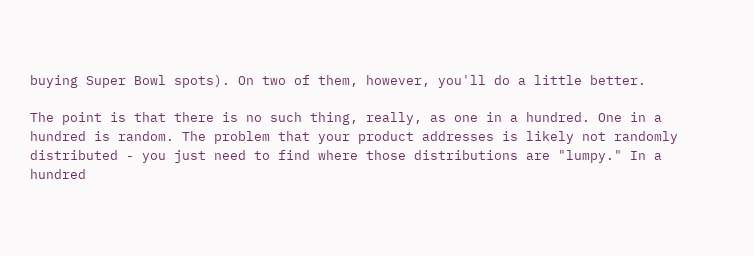buying Super Bowl spots). On two of them, however, you'll do a little better.

The point is that there is no such thing, really, as one in a hundred. One in a hundred is random. The problem that your product addresses is likely not randomly distributed - you just need to find where those distributions are "lumpy." In a hundred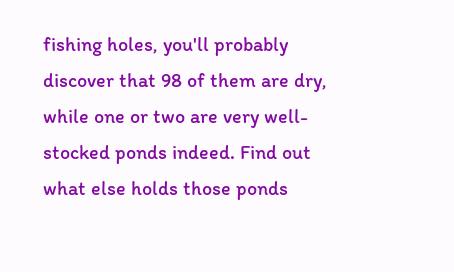fishing holes, you'll probably discover that 98 of them are dry, while one or two are very well-stocked ponds indeed. Find out what else holds those ponds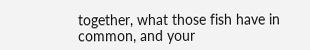together, what those fish have in common, and your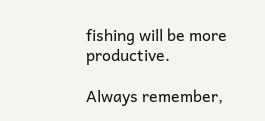fishing will be more productive.

Always remember,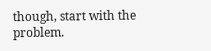though, start with the problem.